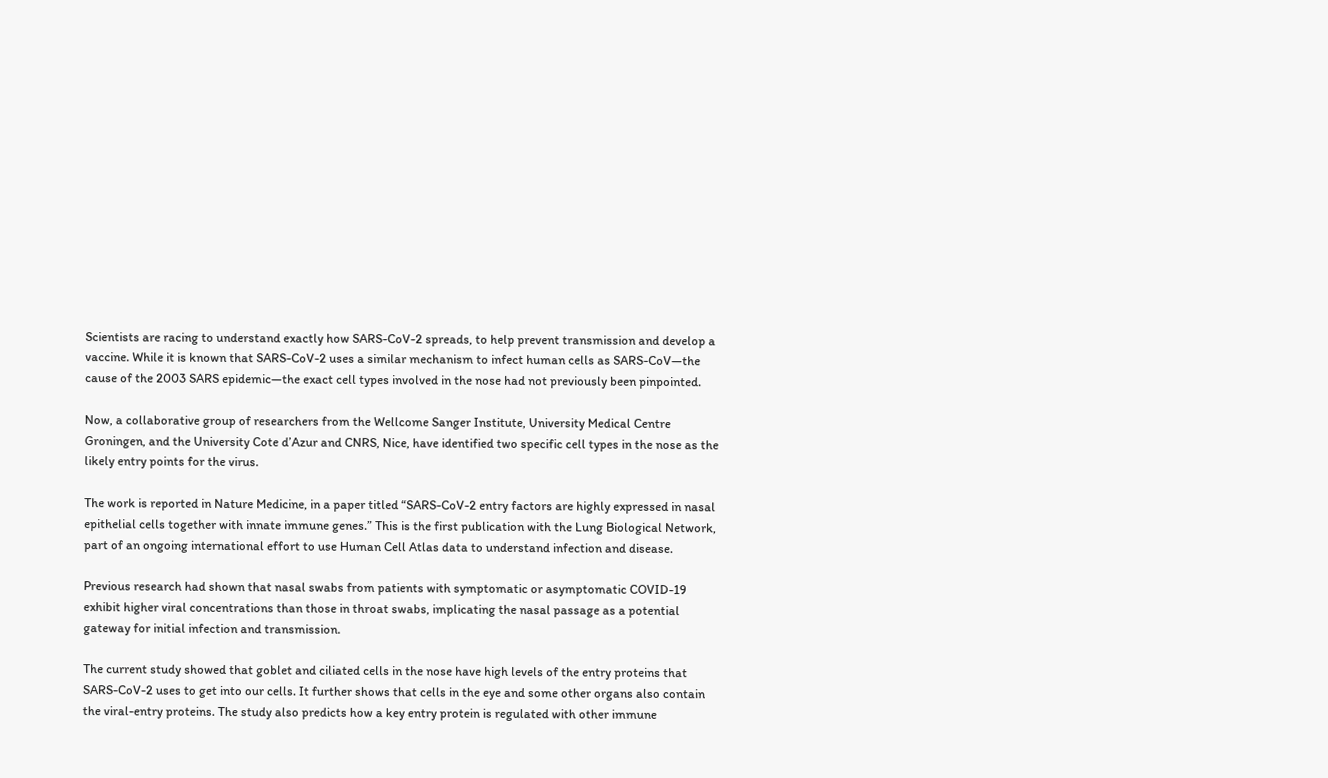Scientists are racing to understand exactly how SARS-CoV-2 spreads, to help prevent transmission and develop a vaccine. While it is known that SARS-CoV-2 uses a similar mechanism to infect human cells as SARS-CoV—the cause of the 2003 SARS epidemic—the exact cell types involved in the nose had not previously been pinpointed.

Now, a collaborative group of researchers from the Wellcome Sanger Institute, University Medical Centre Groningen, and the University Cote d’Azur and CNRS, Nice, have identified two specific cell types in the nose as the likely entry points for the virus.

The work is reported in Nature Medicine, in a paper titled “SARS-CoV-2 entry factors are highly expressed in nasal epithelial cells together with innate immune genes.” This is the first publication with the Lung Biological Network, part of an ongoing international effort to use Human Cell Atlas data to understand infection and disease.

Previous research had shown that nasal swabs from patients with symptomatic or asymptomatic COVID-19 exhibit higher viral concentrations than those in throat swabs, implicating the nasal passage as a potential gateway for initial infection and transmission.

The current study showed that goblet and ciliated cells in the nose have high levels of the entry proteins that SARS-CoV-2 uses to get into our cells. It further shows that cells in the eye and some other organs also contain the viral-entry proteins. The study also predicts how a key entry protein is regulated with other immune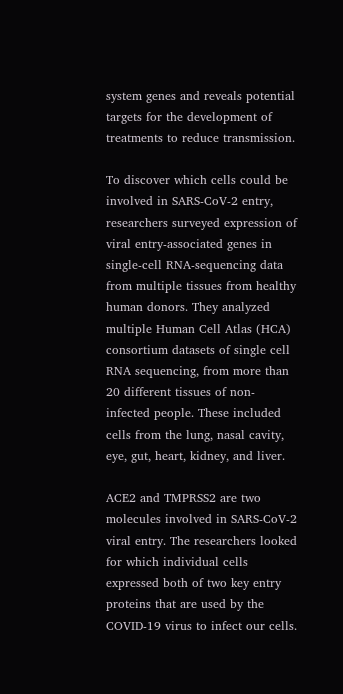system genes and reveals potential targets for the development of treatments to reduce transmission.

To discover which cells could be involved in SARS-CoV-2 entry, researchers surveyed expression of viral entry-associated genes in single-cell RNA-sequencing data from multiple tissues from healthy human donors. They analyzed multiple Human Cell Atlas (HCA) consortium datasets of single cell RNA sequencing, from more than 20 different tissues of non-infected people. These included cells from the lung, nasal cavity, eye, gut, heart, kidney, and liver.

ACE2 and TMPRSS2 are two molecules involved in SARS-CoV-2 viral entry. The researchers looked for which individual cells expressed both of two key entry proteins that are used by the COVID-19 virus to infect our cells.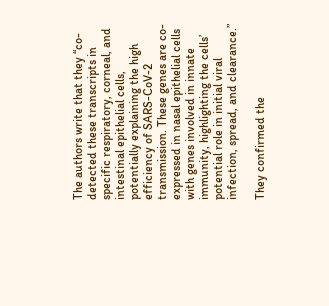The authors write that they “co-detected these transcripts in specific respiratory, corneal, and intestinal epithelial cells, potentially explaining the high efficiency of SARS-CoV-2 transmission. These genes are co-expressed in nasal epithelial cells with genes involved in innate immunity, highlighting the cells’ potential role in initial viral infection, spread, and clearance.”

They confirmed the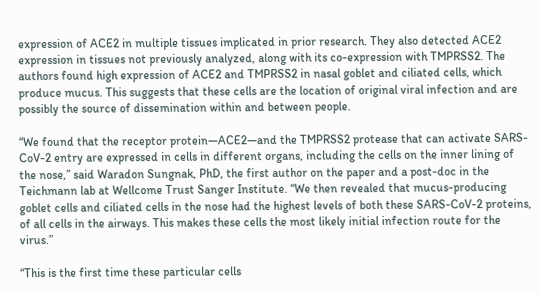expression of ACE2 in multiple tissues implicated in prior research. They also detected ACE2 expression in tissues not previously analyzed, along with its co-expression with TMPRSS2. The authors found high expression of ACE2 and TMPRSS2 in nasal goblet and ciliated cells, which produce mucus. This suggests that these cells are the location of original viral infection and are possibly the source of dissemination within and between people.

“We found that the receptor protein—ACE2—and the TMPRSS2 protease that can activate SARS-CoV-2 entry are expressed in cells in different organs, including the cells on the inner lining of the nose,” said Waradon Sungnak, PhD, the first author on the paper and a post-doc in the Teichmann lab at Wellcome Trust Sanger Institute. “We then revealed that mucus-producing goblet cells and ciliated cells in the nose had the highest levels of both these SARS-CoV-2 proteins, of all cells in the airways. This makes these cells the most likely initial infection route for the virus.”

“This is the first time these particular cells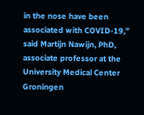in the nose have been associated with COVID-19,” said Martijn Nawijn, PhD, associate professor at the University Medical Center Groningen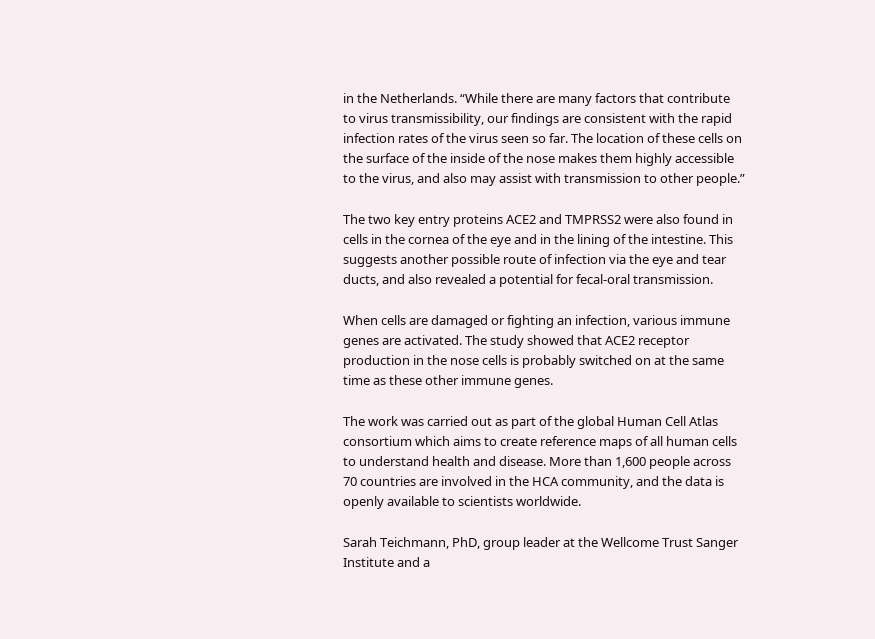in the Netherlands. “While there are many factors that contribute to virus transmissibility, our findings are consistent with the rapid infection rates of the virus seen so far. The location of these cells on the surface of the inside of the nose makes them highly accessible to the virus, and also may assist with transmission to other people.”

The two key entry proteins ACE2 and TMPRSS2 were also found in cells in the cornea of the eye and in the lining of the intestine. This suggests another possible route of infection via the eye and tear ducts, and also revealed a potential for fecal-oral transmission.

When cells are damaged or fighting an infection, various immune genes are activated. The study showed that ACE2 receptor production in the nose cells is probably switched on at the same time as these other immune genes.

The work was carried out as part of the global Human Cell Atlas consortium which aims to create reference maps of all human cells to understand health and disease. More than 1,600 people across 70 countries are involved in the HCA community, and the data is openly available to scientists worldwide.

Sarah Teichmann, PhD, group leader at the Wellcome Trust Sanger Institute and a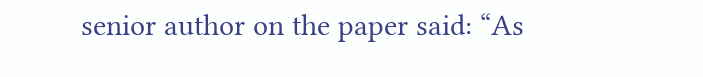senior author on the paper said: “As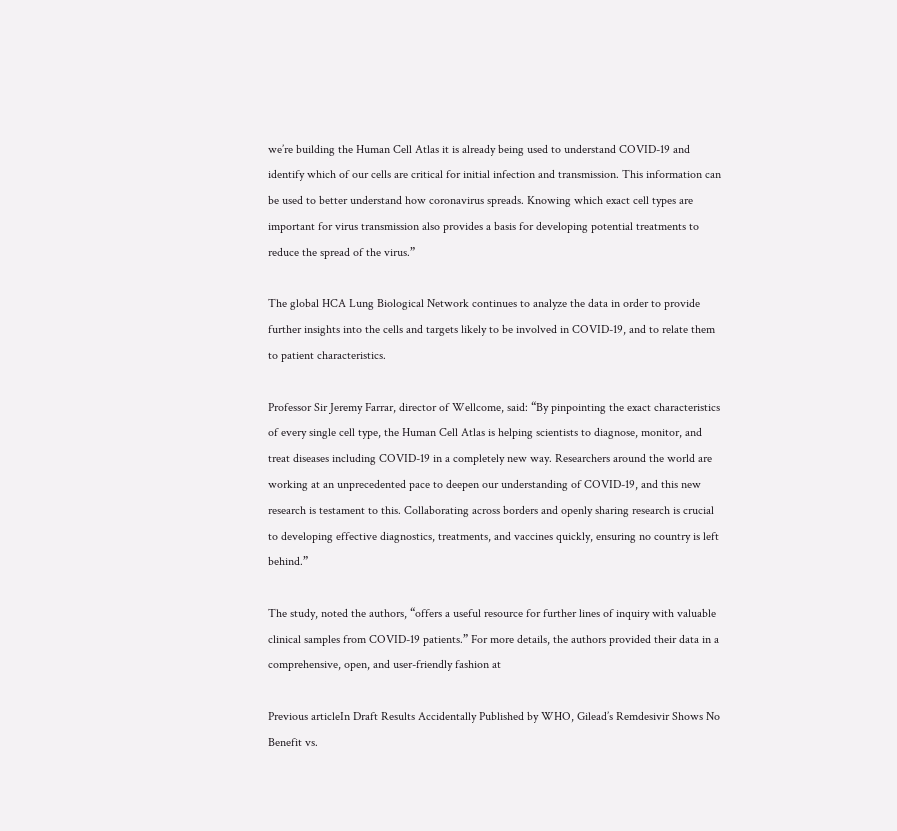we’re building the Human Cell Atlas it is already being used to understand COVID-19 and identify which of our cells are critical for initial infection and transmission. This information can be used to better understand how coronavirus spreads. Knowing which exact cell types are important for virus transmission also provides a basis for developing potential treatments to reduce the spread of the virus.”

The global HCA Lung Biological Network continues to analyze the data in order to provide further insights into the cells and targets likely to be involved in COVID-19, and to relate them to patient characteristics.

Professor Sir Jeremy Farrar, director of Wellcome, said: “By pinpointing the exact characteristics of every single cell type, the Human Cell Atlas is helping scientists to diagnose, monitor, and treat diseases including COVID-19 in a completely new way. Researchers around the world are working at an unprecedented pace to deepen our understanding of COVID-19, and this new research is testament to this. Collaborating across borders and openly sharing research is crucial to developing effective diagnostics, treatments, and vaccines quickly, ensuring no country is left behind.”

The study, noted the authors, “offers a useful resource for further lines of inquiry with valuable clinical samples from COVID-19 patients.” For more details, the authors provided their data in a comprehensive, open, and user-friendly fashion at

Previous articleIn Draft Results Accidentally Published by WHO, Gilead’s Remdesivir Shows No Benefit vs.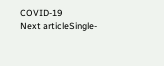COVID-19
Next articleSingle-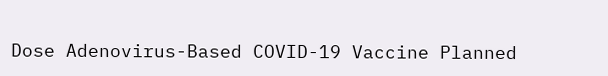Dose Adenovirus-Based COVID-19 Vaccine Planned